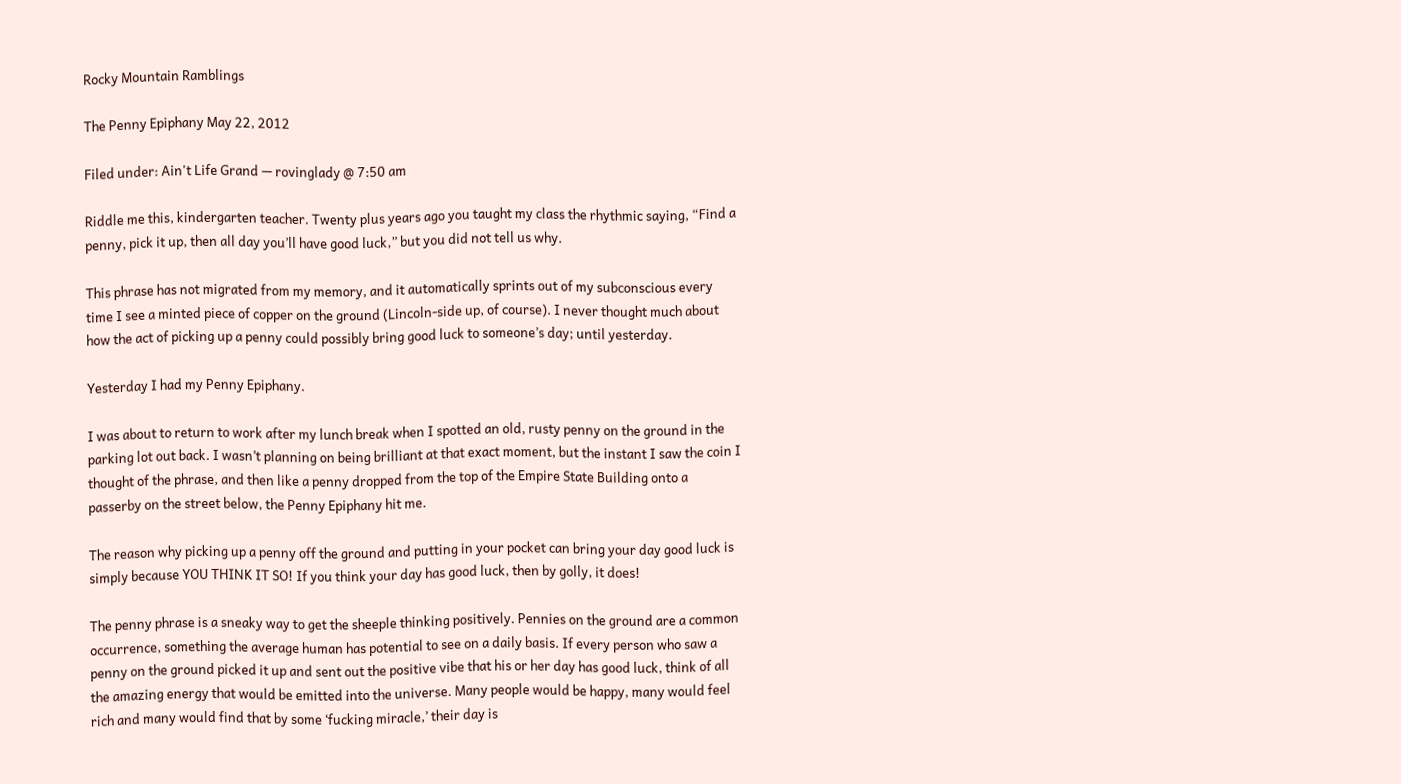Rocky Mountain Ramblings

The Penny Epiphany May 22, 2012

Filed under: Ain't Life Grand — rovinglady @ 7:50 am

Riddle me this, kindergarten teacher. Twenty plus years ago you taught my class the rhythmic saying, “Find a penny, pick it up, then all day you’ll have good luck,” but you did not tell us why.

This phrase has not migrated from my memory, and it automatically sprints out of my subconscious every time I see a minted piece of copper on the ground (Lincoln-side up, of course). I never thought much about how the act of picking up a penny could possibly bring good luck to someone’s day; until yesterday.

Yesterday I had my Penny Epiphany.

I was about to return to work after my lunch break when I spotted an old, rusty penny on the ground in the parking lot out back. I wasn’t planning on being brilliant at that exact moment, but the instant I saw the coin I thought of the phrase, and then like a penny dropped from the top of the Empire State Building onto a passerby on the street below, the Penny Epiphany hit me.

The reason why picking up a penny off the ground and putting in your pocket can bring your day good luck is simply because YOU THINK IT SO! If you think your day has good luck, then by golly, it does!

The penny phrase is a sneaky way to get the sheeple thinking positively. Pennies on the ground are a common occurrence, something the average human has potential to see on a daily basis. If every person who saw a penny on the ground picked it up and sent out the positive vibe that his or her day has good luck, think of all the amazing energy that would be emitted into the universe. Many people would be happy, many would feel rich and many would find that by some ‘fucking miracle,’ their day is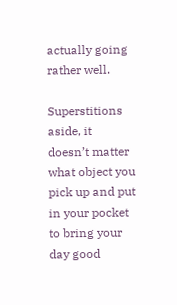actually going rather well.

Superstitions aside, it doesn’t matter what object you pick up and put in your pocket to bring your day good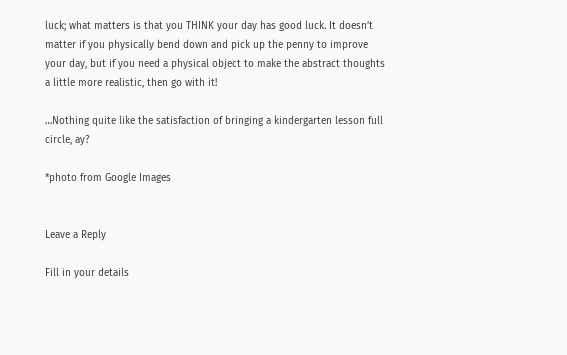luck; what matters is that you THINK your day has good luck. It doesn’t matter if you physically bend down and pick up the penny to improve your day, but if you need a physical object to make the abstract thoughts a little more realistic, then go with it!

…Nothing quite like the satisfaction of bringing a kindergarten lesson full circle, ay?

*photo from Google Images


Leave a Reply

Fill in your details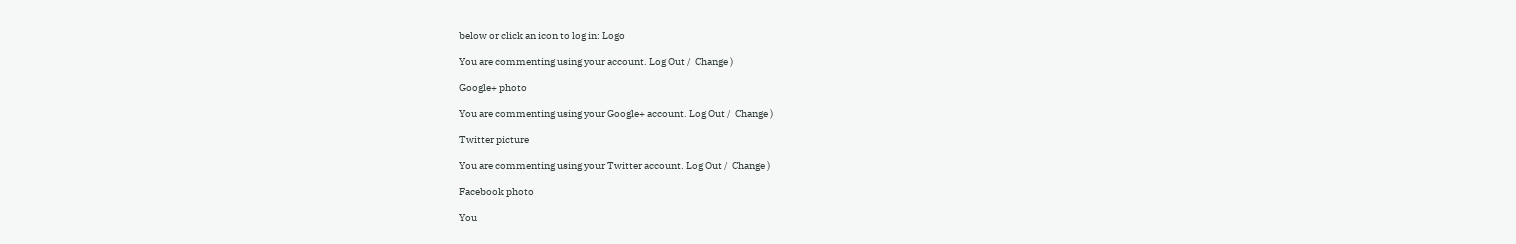below or click an icon to log in: Logo

You are commenting using your account. Log Out /  Change )

Google+ photo

You are commenting using your Google+ account. Log Out /  Change )

Twitter picture

You are commenting using your Twitter account. Log Out /  Change )

Facebook photo

You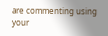are commenting using your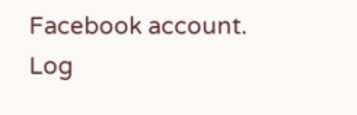Facebook account. Log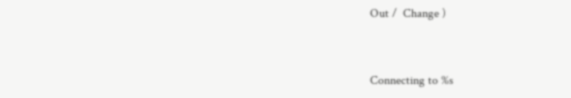Out /  Change )


Connecting to %s